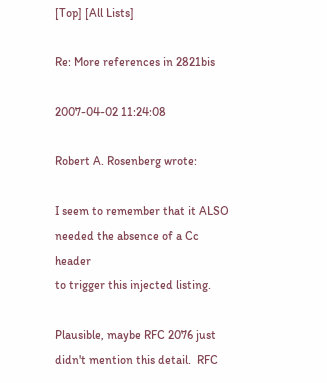[Top] [All Lists]

Re: More references in 2821bis

2007-04-02 11:24:08

Robert A. Rosenberg wrote:

I seem to remember that it ALSO needed the absence of a Cc header
to trigger this injected listing.

Plausible, maybe RFC 2076 just didn't mention this detail.  RFC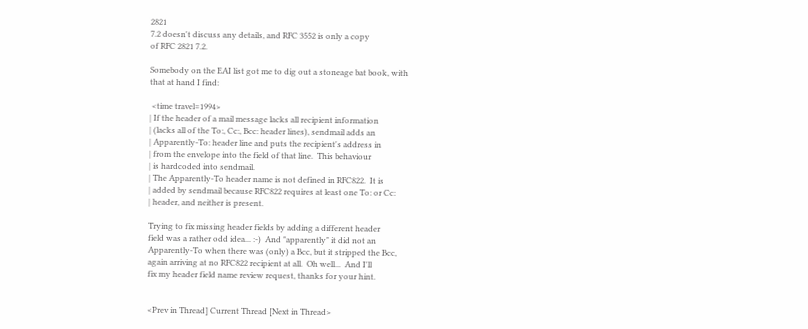2821
7.2 doesn't discuss any details, and RFC 3552 is only a copy
of RFC 2821 7.2.

Somebody on the EAI list got me to dig out a stoneage bat book, with
that at hand I find:

 <time travel=1994>
| If the header of a mail message lacks all recipient information
| (lacks all of the To:, Cc:, Bcc: header lines), sendmail adds an
| Apparently-To: header line and puts the recipient's address in
| from the envelope into the field of that line.  This behaviour
| is hardcoded into sendmail.
| The Apparently-To header name is not defined in RFC822.  It is
| added by sendmail because RFC822 requires at least one To: or Cc:
| header, and neither is present.

Trying to fix missing header fields by adding a different header
field was a rather odd idea... :-)  And "apparently" it did not an
Apparently-To when there was (only) a Bcc, but it stripped the Bcc,
again arriving at no RFC822 recipient at all.  Oh well...  And I'll
fix my header field name review request, thanks for your hint.


<Prev in Thread] Current Thread [Next in Thread>